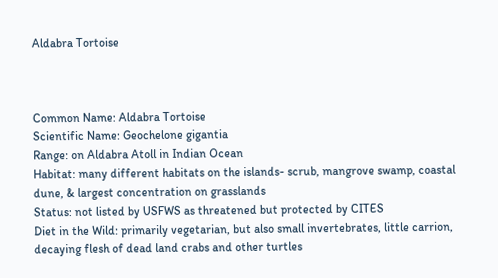Aldabra Tortoise



Common Name: Aldabra Tortoise
Scientific Name: Geochelone gigantia
Range: on Aldabra Atoll in Indian Ocean
Habitat: many different habitats on the islands- scrub, mangrove swamp, coastal dune, & largest concentration on grasslands
Status: not listed by USFWS as threatened but protected by CITES
Diet in the Wild: primarily vegetarian, but also small invertebrates, little carrion, decaying flesh of dead land crabs and other turtles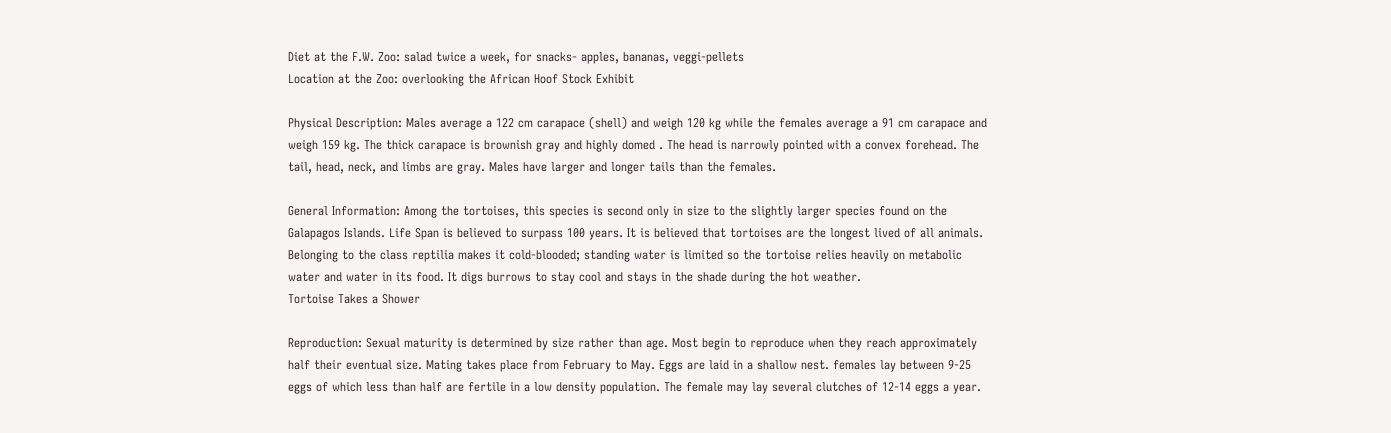Diet at the F.W. Zoo: salad twice a week, for snacks- apples, bananas, veggi-pellets
Location at the Zoo: overlooking the African Hoof Stock Exhibit

Physical Description: Males average a 122 cm carapace (shell) and weigh 120 kg while the females average a 91 cm carapace and weigh 159 kg. The thick carapace is brownish gray and highly domed . The head is narrowly pointed with a convex forehead. The tail, head, neck, and limbs are gray. Males have larger and longer tails than the females.

General Information: Among the tortoises, this species is second only in size to the slightly larger species found on the Galapagos Islands. Life Span is believed to surpass 100 years. It is believed that tortoises are the longest lived of all animals. Belonging to the class reptilia makes it cold-blooded; standing water is limited so the tortoise relies heavily on metabolic water and water in its food. It digs burrows to stay cool and stays in the shade during the hot weather.
Tortoise Takes a Shower

Reproduction: Sexual maturity is determined by size rather than age. Most begin to reproduce when they reach approximately half their eventual size. Mating takes place from February to May. Eggs are laid in a shallow nest. females lay between 9-25 eggs of which less than half are fertile in a low density population. The female may lay several clutches of 12-14 eggs a year.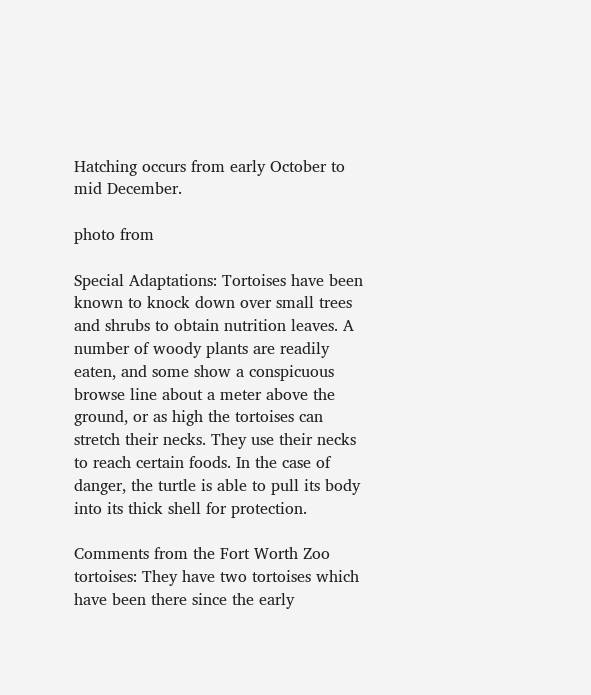Hatching occurs from early October to mid December.

photo from

Special Adaptations: Tortoises have been known to knock down over small trees and shrubs to obtain nutrition leaves. A number of woody plants are readily eaten, and some show a conspicuous browse line about a meter above the ground, or as high the tortoises can stretch their necks. They use their necks to reach certain foods. In the case of danger, the turtle is able to pull its body into its thick shell for protection.

Comments from the Fort Worth Zoo tortoises: They have two tortoises which have been there since the early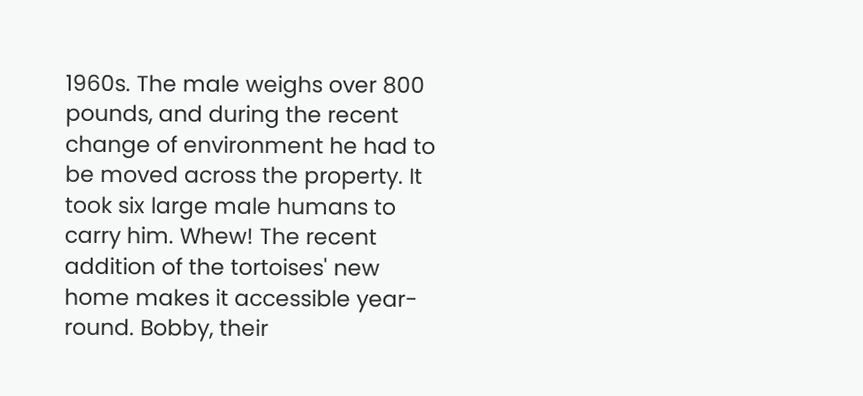1960s. The male weighs over 800 pounds, and during the recent change of environment he had to be moved across the property. It took six large male humans to carry him. Whew! The recent addition of the tortoises' new home makes it accessible year-round. Bobby, their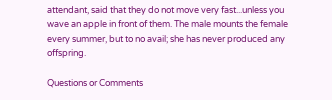attendant, said that they do not move very fast...unless you wave an apple in front of them. The male mounts the female every summer, but to no avail; she has never produced any offspring.

Questions or Comments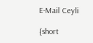E-Mail Ceyli

{short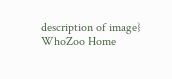description of image}
WhoZoo Home